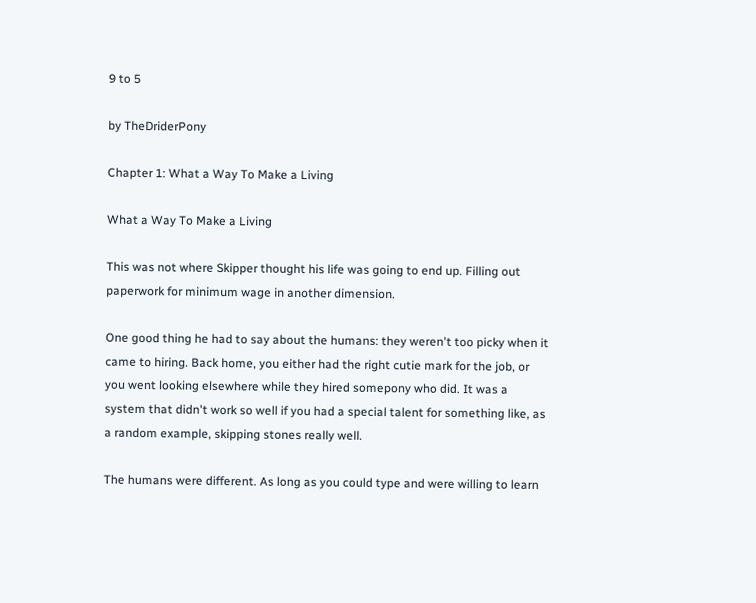9 to 5

by TheDriderPony

Chapter 1: What a Way To Make a Living

What a Way To Make a Living

This was not where Skipper thought his life was going to end up. Filling out paperwork for minimum wage in another dimension.

One good thing he had to say about the humans: they weren't too picky when it came to hiring. Back home, you either had the right cutie mark for the job, or you went looking elsewhere while they hired somepony who did. It was a system that didn't work so well if you had a special talent for something like, as a random example, skipping stones really well.

The humans were different. As long as you could type and were willing to learn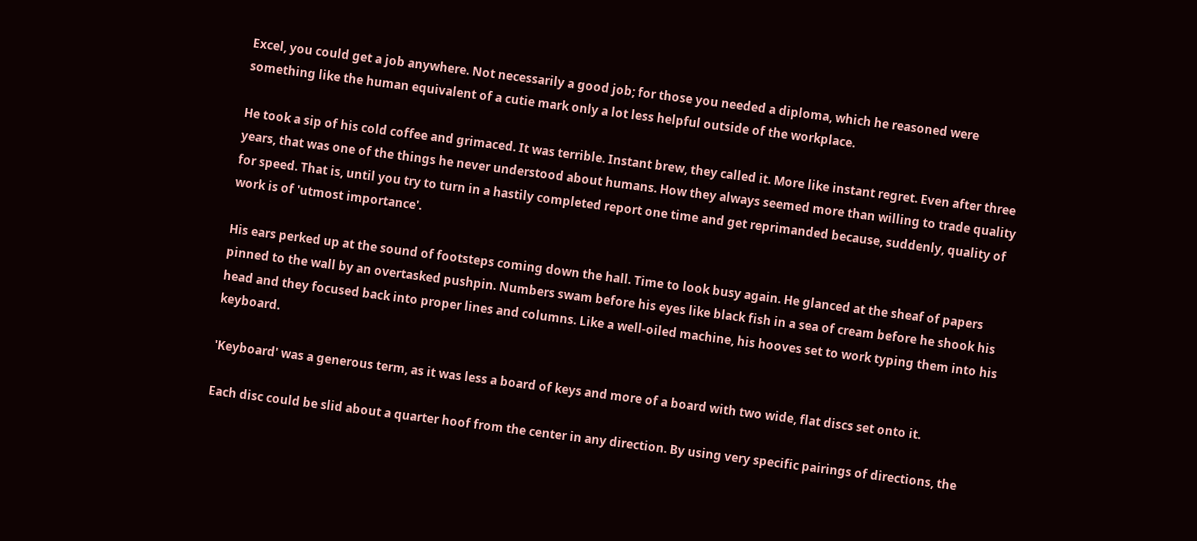Excel, you could get a job anywhere. Not necessarily a good job; for those you needed a diploma, which he reasoned were something like the human equivalent of a cutie mark only a lot less helpful outside of the workplace.

He took a sip of his cold coffee and grimaced. It was terrible. Instant brew, they called it. More like instant regret. Even after three years, that was one of the things he never understood about humans. How they always seemed more than willing to trade quality for speed. That is, until you try to turn in a hastily completed report one time and get reprimanded because, suddenly, quality of work is of 'utmost importance'.

His ears perked up at the sound of footsteps coming down the hall. Time to look busy again. He glanced at the sheaf of papers pinned to the wall by an overtasked pushpin. Numbers swam before his eyes like black fish in a sea of cream before he shook his head and they focused back into proper lines and columns. Like a well-oiled machine, his hooves set to work typing them into his keyboard.

'Keyboard' was a generous term, as it was less a board of keys and more of a board with two wide, flat discs set onto it.

Each disc could be slid about a quarter hoof from the center in any direction. By using very specific pairings of directions, the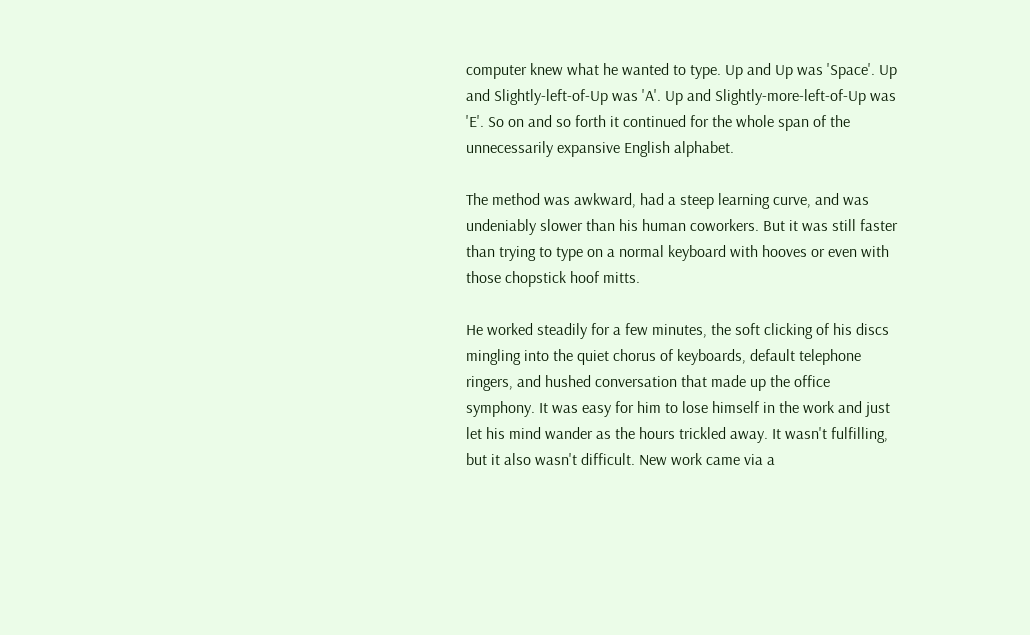computer knew what he wanted to type. Up and Up was 'Space'. Up and Slightly-left-of-Up was 'A'. Up and Slightly-more-left-of-Up was 'E'. So on and so forth it continued for the whole span of the unnecessarily expansive English alphabet.

The method was awkward, had a steep learning curve, and was undeniably slower than his human coworkers. But it was still faster than trying to type on a normal keyboard with hooves or even with those chopstick hoof mitts.

He worked steadily for a few minutes, the soft clicking of his discs mingling into the quiet chorus of keyboards, default telephone ringers, and hushed conversation that made up the office symphony. It was easy for him to lose himself in the work and just let his mind wander as the hours trickled away. It wasn't fulfilling, but it also wasn't difficult. New work came via a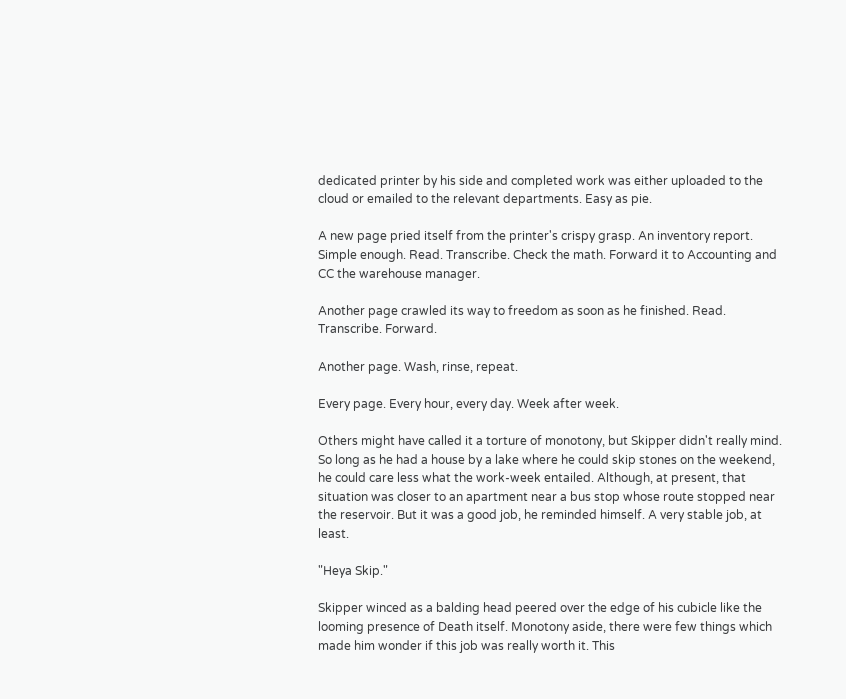dedicated printer by his side and completed work was either uploaded to the cloud or emailed to the relevant departments. Easy as pie.

A new page pried itself from the printer's crispy grasp. An inventory report. Simple enough. Read. Transcribe. Check the math. Forward it to Accounting and CC the warehouse manager.

Another page crawled its way to freedom as soon as he finished. Read. Transcribe. Forward.

Another page. Wash, rinse, repeat.

Every page. Every hour, every day. Week after week.

Others might have called it a torture of monotony, but Skipper didn't really mind. So long as he had a house by a lake where he could skip stones on the weekend, he could care less what the work-week entailed. Although, at present, that situation was closer to an apartment near a bus stop whose route stopped near the reservoir. But it was a good job, he reminded himself. A very stable job, at least.

"Heya Skip."

Skipper winced as a balding head peered over the edge of his cubicle like the looming presence of Death itself. Monotony aside, there were few things which made him wonder if this job was really worth it. This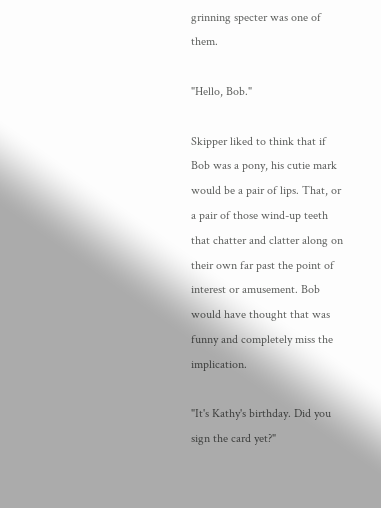grinning specter was one of them.

"Hello, Bob."

Skipper liked to think that if Bob was a pony, his cutie mark would be a pair of lips. That, or a pair of those wind-up teeth that chatter and clatter along on their own far past the point of interest or amusement. Bob would have thought that was funny and completely miss the implication.

"It's Kathy's birthday. Did you sign the card yet?"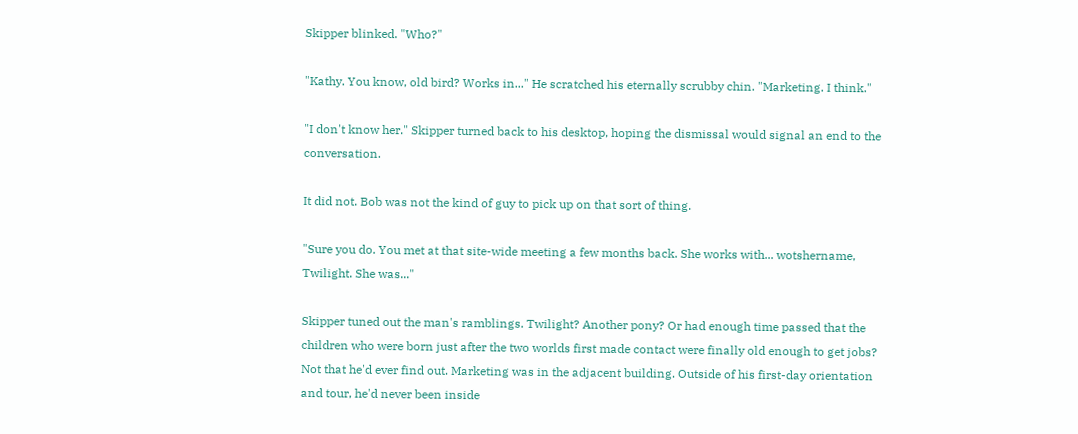Skipper blinked. "Who?"

"Kathy. You know, old bird? Works in..." He scratched his eternally scrubby chin. "Marketing. I think."

"I don't know her." Skipper turned back to his desktop, hoping the dismissal would signal an end to the conversation.

It did not. Bob was not the kind of guy to pick up on that sort of thing.

"Sure you do. You met at that site-wide meeting a few months back. She works with... wotshername, Twilight. She was..."

Skipper tuned out the man's ramblings. Twilight? Another pony? Or had enough time passed that the children who were born just after the two worlds first made contact were finally old enough to get jobs? Not that he'd ever find out. Marketing was in the adjacent building. Outside of his first-day orientation and tour, he'd never been inside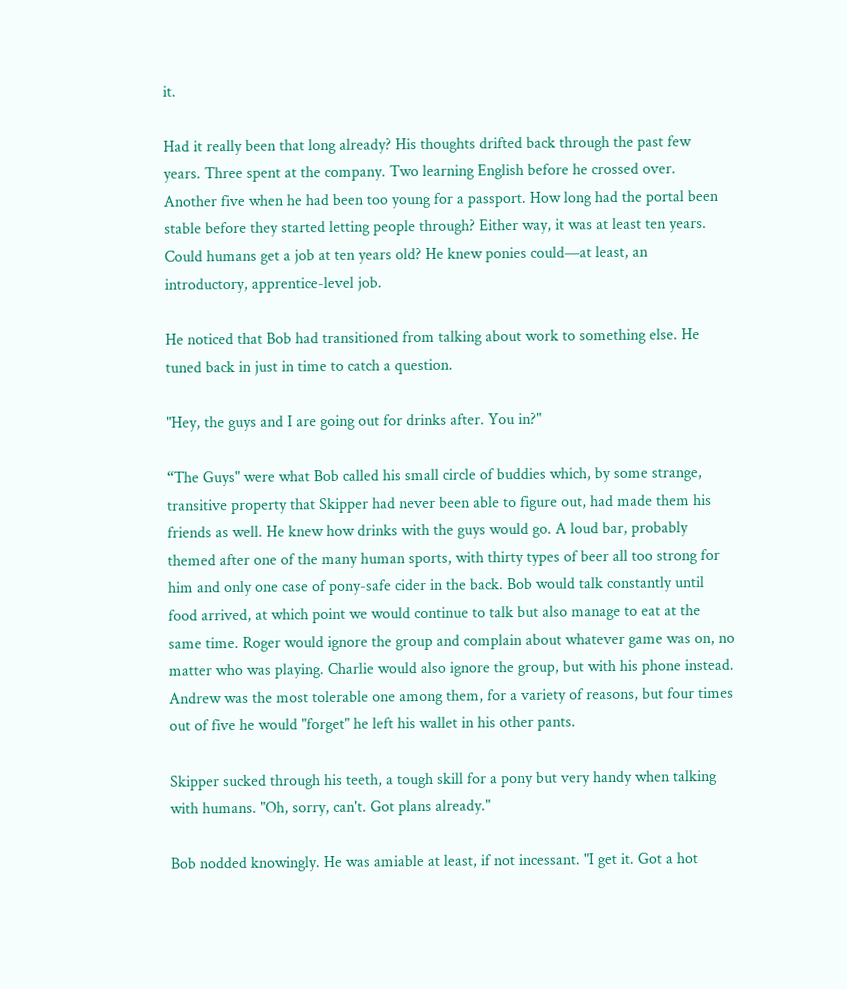it.

Had it really been that long already? His thoughts drifted back through the past few years. Three spent at the company. Two learning English before he crossed over. Another five when he had been too young for a passport. How long had the portal been stable before they started letting people through? Either way, it was at least ten years. Could humans get a job at ten years old? He knew ponies could—at least, an introductory, apprentice-level job.

He noticed that Bob had transitioned from talking about work to something else. He tuned back in just in time to catch a question.

"Hey, the guys and I are going out for drinks after. You in?"

“The Guys" were what Bob called his small circle of buddies which, by some strange, transitive property that Skipper had never been able to figure out, had made them his friends as well. He knew how drinks with the guys would go. A loud bar, probably themed after one of the many human sports, with thirty types of beer all too strong for him and only one case of pony-safe cider in the back. Bob would talk constantly until food arrived, at which point we would continue to talk but also manage to eat at the same time. Roger would ignore the group and complain about whatever game was on, no matter who was playing. Charlie would also ignore the group, but with his phone instead. Andrew was the most tolerable one among them, for a variety of reasons, but four times out of five he would "forget" he left his wallet in his other pants.

Skipper sucked through his teeth, a tough skill for a pony but very handy when talking with humans. "Oh, sorry, can't. Got plans already."

Bob nodded knowingly. He was amiable at least, if not incessant. "I get it. Got a hot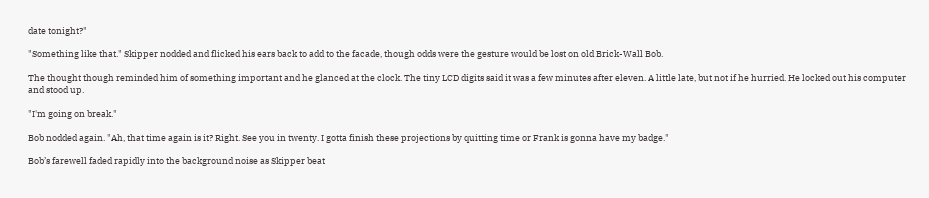date tonight?"

"Something like that." Skipper nodded and flicked his ears back to add to the facade, though odds were the gesture would be lost on old Brick-Wall Bob.

The thought though reminded him of something important and he glanced at the clock. The tiny LCD digits said it was a few minutes after eleven. A little late, but not if he hurried. He locked out his computer and stood up.

"I'm going on break."

Bob nodded again. "Ah, that time again is it? Right. See you in twenty. I gotta finish these projections by quitting time or Frank is gonna have my badge."

Bob’s farewell faded rapidly into the background noise as Skipper beat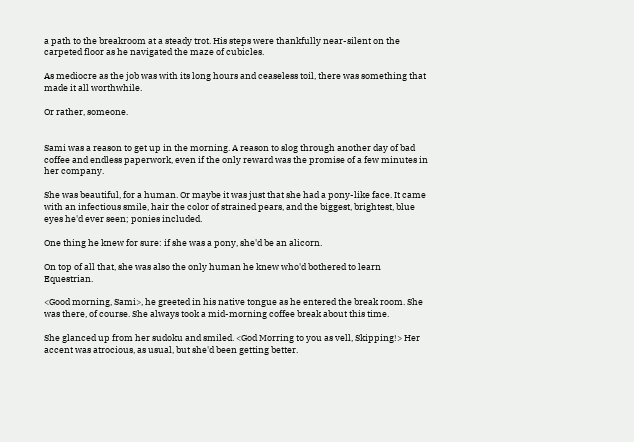a path to the breakroom at a steady trot. His steps were thankfully near-silent on the carpeted floor as he navigated the maze of cubicles.

As mediocre as the job was with its long hours and ceaseless toil, there was something that made it all worthwhile.

Or rather, someone.


Sami was a reason to get up in the morning. A reason to slog through another day of bad coffee and endless paperwork, even if the only reward was the promise of a few minutes in her company.

She was beautiful, for a human. Or maybe it was just that she had a pony-like face. It came with an infectious smile, hair the color of strained pears, and the biggest, brightest, blue eyes he'd ever seen; ponies included.

One thing he knew for sure: if she was a pony, she'd be an alicorn.

On top of all that, she was also the only human he knew who'd bothered to learn Equestrian.

<Good morning, Sami>, he greeted in his native tongue as he entered the break room. She was there, of course. She always took a mid-morning coffee break about this time.

She glanced up from her sudoku and smiled. <God Morring to you as vell, Skipping!> Her accent was atrocious, as usual, but she'd been getting better.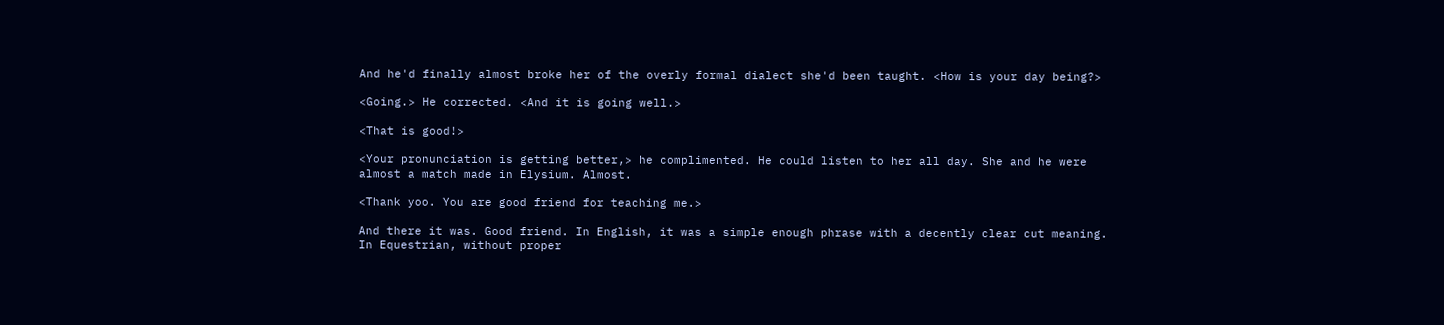And he'd finally almost broke her of the overly formal dialect she'd been taught. <How is your day being?>

<Going.> He corrected. <And it is going well.>

<That is good!>

<Your pronunciation is getting better,> he complimented. He could listen to her all day. She and he were almost a match made in Elysium. Almost.

<Thank yoo. You are good friend for teaching me.>

And there it was. Good friend. In English, it was a simple enough phrase with a decently clear cut meaning. In Equestrian, without proper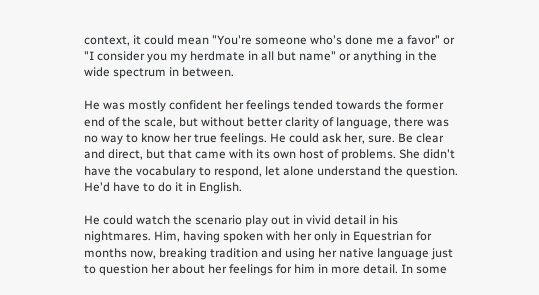context, it could mean "You're someone who's done me a favor" or "I consider you my herdmate in all but name" or anything in the wide spectrum in between.

He was mostly confident her feelings tended towards the former end of the scale, but without better clarity of language, there was no way to know her true feelings. He could ask her, sure. Be clear and direct, but that came with its own host of problems. She didn't have the vocabulary to respond, let alone understand the question. He'd have to do it in English.

He could watch the scenario play out in vivid detail in his nightmares. Him, having spoken with her only in Equestrian for months now, breaking tradition and using her native language just to question her about her feelings for him in more detail. In some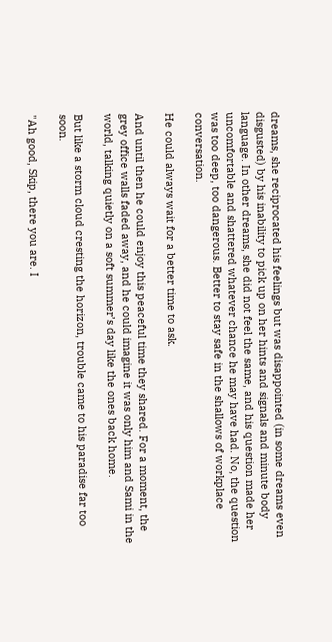dreams, she reciprocated his feelings but was disappointed (in some dreams even disgusted) by his inability to pick up on her hints and signals and minute body language. In other dreams, she did not feel the same, and his question made her uncomfortable and shattered whatever chance he may have had. No, the question was too deep, too dangerous. Better to stay safe in the shallows of workplace conversation.

He could always wait for a better time to ask.

And until then he could enjoy this peaceful time they shared. For a moment, the grey office walls faded away, and he could imagine it was only him and Sami in the world, talking quietly on a soft summer’s day like the ones back home.

But like a storm cloud cresting the horizon, trouble came to his paradise far too soon.

"Ah good, Skip, there you are. I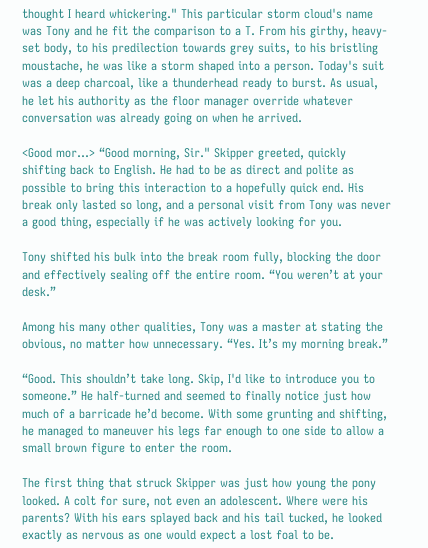thought I heard whickering." This particular storm cloud's name was Tony and he fit the comparison to a T. From his girthy, heavy-set body, to his predilection towards grey suits, to his bristling moustache, he was like a storm shaped into a person. Today's suit was a deep charcoal, like a thunderhead ready to burst. As usual, he let his authority as the floor manager override whatever conversation was already going on when he arrived.

<Good mor...> “Good morning, Sir." Skipper greeted, quickly shifting back to English. He had to be as direct and polite as possible to bring this interaction to a hopefully quick end. His break only lasted so long, and a personal visit from Tony was never a good thing, especially if he was actively looking for you.

Tony shifted his bulk into the break room fully, blocking the door and effectively sealing off the entire room. “You weren’t at your desk.”

Among his many other qualities, Tony was a master at stating the obvious, no matter how unnecessary. “Yes. It’s my morning break.”

“Good. This shouldn’t take long. Skip, I'd like to introduce you to someone.” He half-turned and seemed to finally notice just how much of a barricade he’d become. With some grunting and shifting, he managed to maneuver his legs far enough to one side to allow a small brown figure to enter the room.

The first thing that struck Skipper was just how young the pony looked. A colt for sure, not even an adolescent. Where were his parents? With his ears splayed back and his tail tucked, he looked exactly as nervous as one would expect a lost foal to be.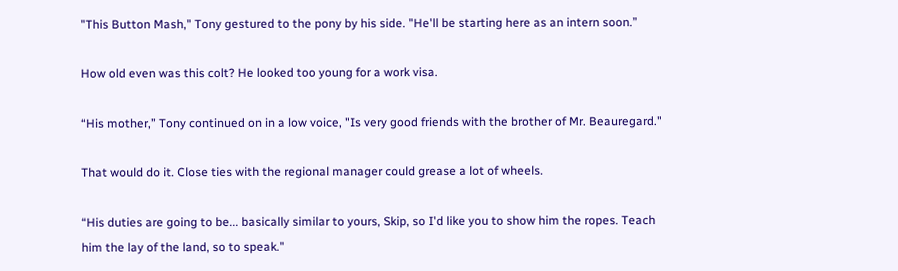"This Button Mash," Tony gestured to the pony by his side. "He'll be starting here as an intern soon.”

How old even was this colt? He looked too young for a work visa.

“His mother,” Tony continued on in a low voice, "Is very good friends with the brother of Mr. Beauregard."

That would do it. Close ties with the regional manager could grease a lot of wheels.

“His duties are going to be... basically similar to yours, Skip, so I'd like you to show him the ropes. Teach him the lay of the land, so to speak."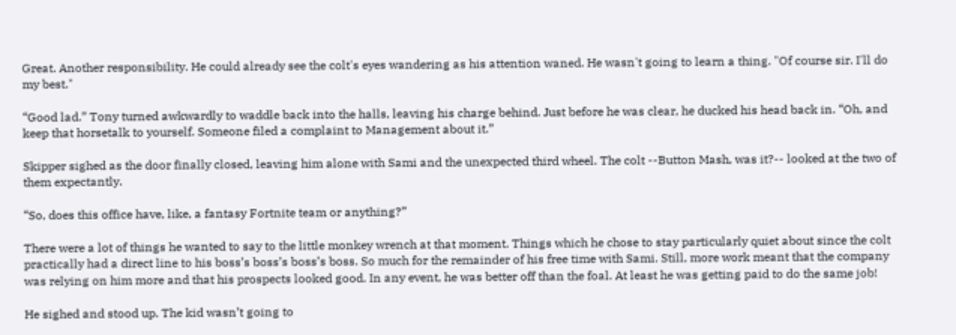Great. Another responsibility. He could already see the colt's eyes wandering as his attention waned. He wasn't going to learn a thing. "Of course sir. I'll do my best."

“Good lad.” Tony turned awkwardly to waddle back into the halls, leaving his charge behind. Just before he was clear, he ducked his head back in. “Oh, and keep that horsetalk to yourself. Someone filed a complaint to Management about it.”

Skipper sighed as the door finally closed, leaving him alone with Sami and the unexpected third wheel. The colt --Button Mash, was it?-- looked at the two of them expectantly.

“So, does this office have, like, a fantasy Fortnite team or anything?”

There were a lot of things he wanted to say to the little monkey wrench at that moment. Things which he chose to stay particularly quiet about since the colt practically had a direct line to his boss’s boss’s boss’s boss. So much for the remainder of his free time with Sami. Still, more work meant that the company was relying on him more and that his prospects looked good. In any event, he was better off than the foal. At least he was getting paid to do the same job!

He sighed and stood up. The kid wasn’t going to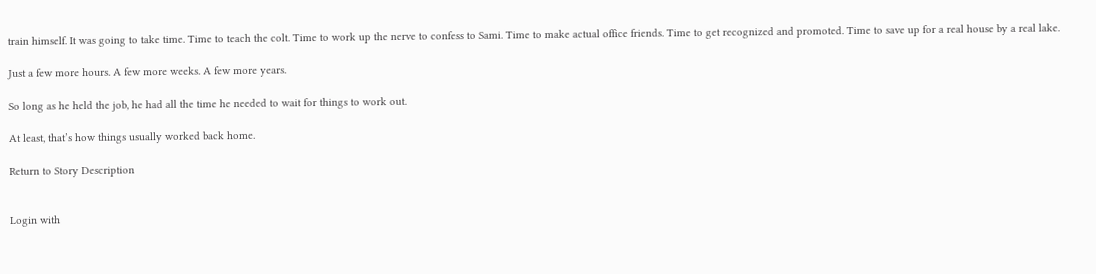train himself. It was going to take time. Time to teach the colt. Time to work up the nerve to confess to Sami. Time to make actual office friends. Time to get recognized and promoted. Time to save up for a real house by a real lake.

Just a few more hours. A few more weeks. A few more years.

So long as he held the job, he had all the time he needed to wait for things to work out.

At least, that’s how things usually worked back home.

Return to Story Description


Login with